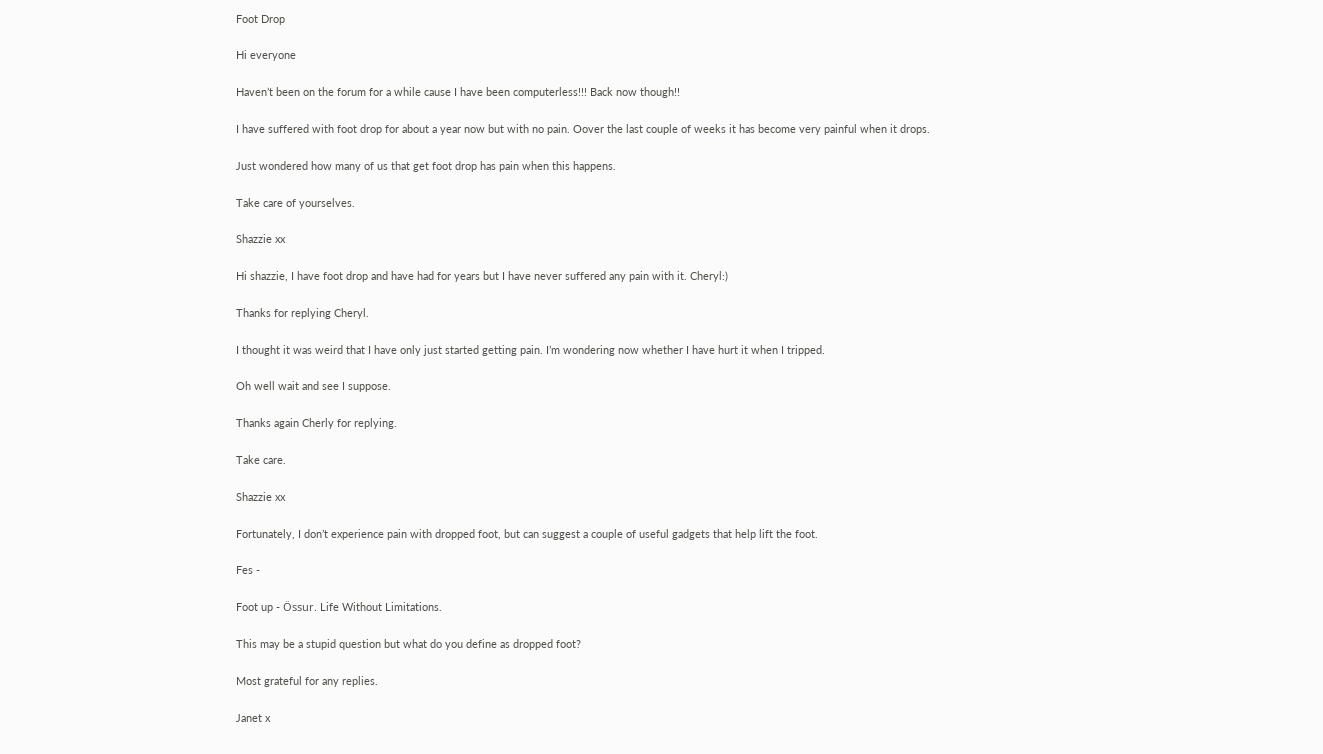Foot Drop

Hi everyone

Haven’t been on the forum for a while cause I have been computerless!!! Back now though!!

I have suffered with foot drop for about a year now but with no pain. Oover the last couple of weeks it has become very painful when it drops.

Just wondered how many of us that get foot drop has pain when this happens.

Take care of yourselves.

Shazzie xx

Hi shazzie, I have foot drop and have had for years but I have never suffered any pain with it. Cheryl:)

Thanks for replying Cheryl.

I thought it was weird that I have only just started getting pain. I’m wondering now whether I have hurt it when I tripped.

Oh well wait and see I suppose.

Thanks again Cherly for replying.

Take care.

Shazzie xx

Fortunately, I don’t experience pain with dropped foot, but can suggest a couple of useful gadgets that help lift the foot.

Fes -

Foot up - Össur. Life Without Limitations.

This may be a stupid question but what do you define as dropped foot?

Most grateful for any replies.

Janet x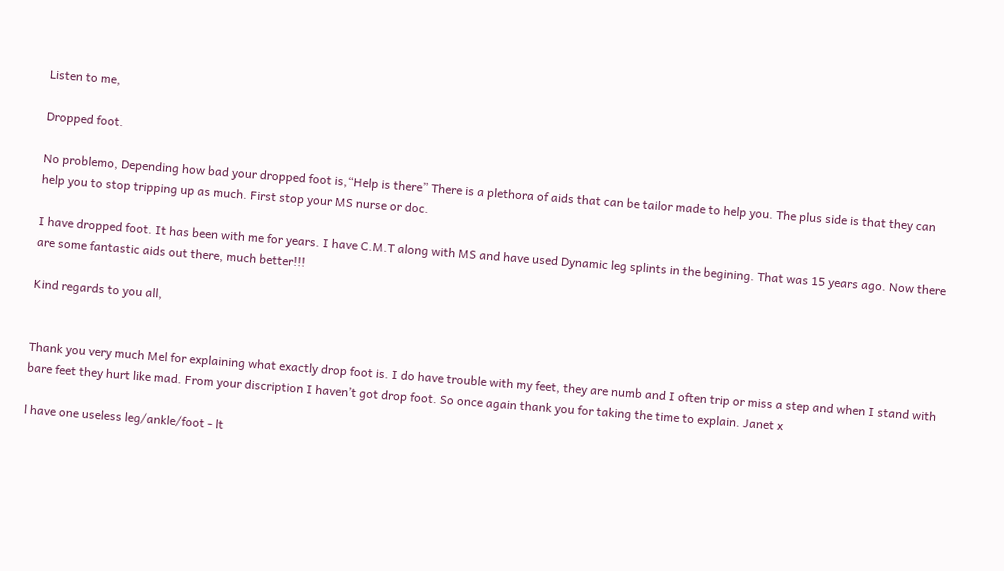Listen to me,

Dropped foot.

No problemo, Depending how bad your dropped foot is,“Help is there” There is a plethora of aids that can be tailor made to help you. The plus side is that they can help you to stop tripping up as much. First stop your MS nurse or doc.

I have dropped foot. It has been with me for years. I have C.M.T along with MS and have used Dynamic leg splints in the begining. That was 15 years ago. Now there are some fantastic aids out there, much better!!!

Kind regards to you all,


Thank you very much Mel for explaining what exactly drop foot is. I do have trouble with my feet, they are numb and I often trip or miss a step and when I stand with bare feet they hurt like mad. From your discription I haven’t got drop foot. So once again thank you for taking the time to explain. Janet x

l have one useless leg/ankle/foot - lt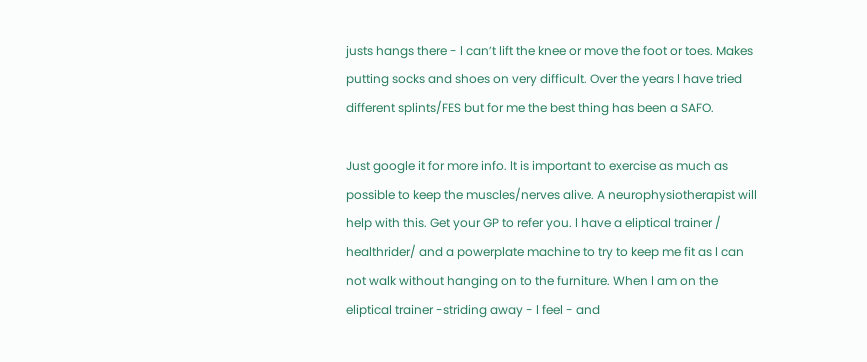justs hangs there - l can’t lift the knee or move the foot or toes. Makes putting socks and shoes on very difficult. Over the years l have tried different splints/FES but for me the best thing has been a SAFO.

Just google it for more info. lt is important to exercise as much as possible to keep the muscles/nerves alive. A neurophysiotherapist will help with this. Get your GP to refer you. l have a eliptical trainer / healthrider/ and a powerplate machine to try to keep me fit as l can not walk without hanging on to the furniture. When l am on the eliptical trainer -striding away - l feel - and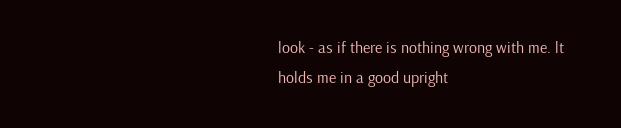look - as if there is nothing wrong with me. lt holds me in a good upright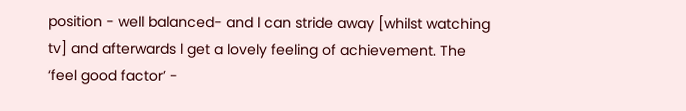position - well balanced- and l can stride away [whilst watching tv] and afterwards l get a lovely feeling of achievement. The ‘feel good factor’ -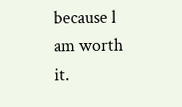because l am worth it.